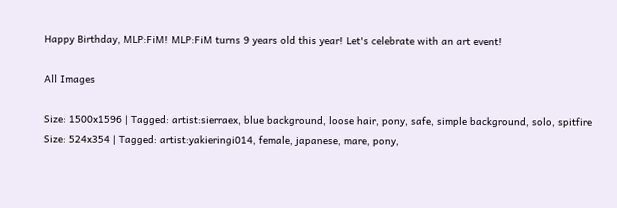Happy Birthday, MLP:FiM! MLP:FiM turns 9 years old this year! Let's celebrate with an art event!

All Images

Size: 1500x1596 | Tagged: artist:sierraex, blue background, loose hair, pony, safe, simple background, solo, spitfire
Size: 524x354 | Tagged: artist:yakieringi014, female, japanese, mare, pony,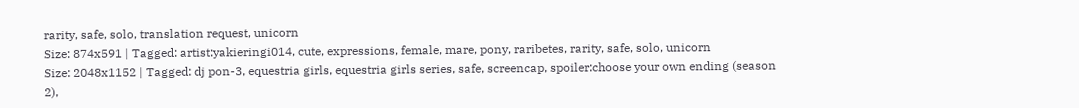rarity, safe, solo, translation request, unicorn
Size: 874x591 | Tagged: artist:yakieringi014, cute, expressions, female, mare, pony, raribetes, rarity, safe, solo, unicorn
Size: 2048x1152 | Tagged: dj pon-3, equestria girls, equestria girls series, safe, screencap, spoiler:choose your own ending (season 2),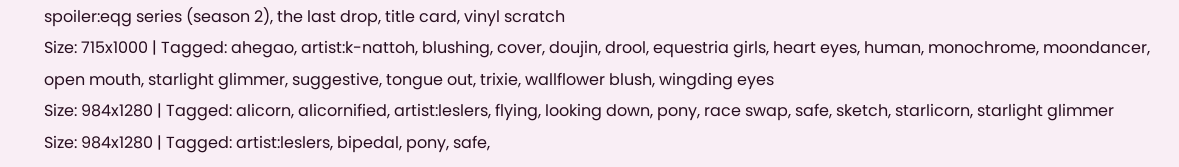spoiler:eqg series (season 2), the last drop, title card, vinyl scratch
Size: 715x1000 | Tagged: ahegao, artist:k-nattoh, blushing, cover, doujin, drool, equestria girls, heart eyes, human, monochrome, moondancer, open mouth, starlight glimmer, suggestive, tongue out, trixie, wallflower blush, wingding eyes
Size: 984x1280 | Tagged: alicorn, alicornified, artist:leslers, flying, looking down, pony, race swap, safe, sketch, starlicorn, starlight glimmer
Size: 984x1280 | Tagged: artist:leslers, bipedal, pony, safe,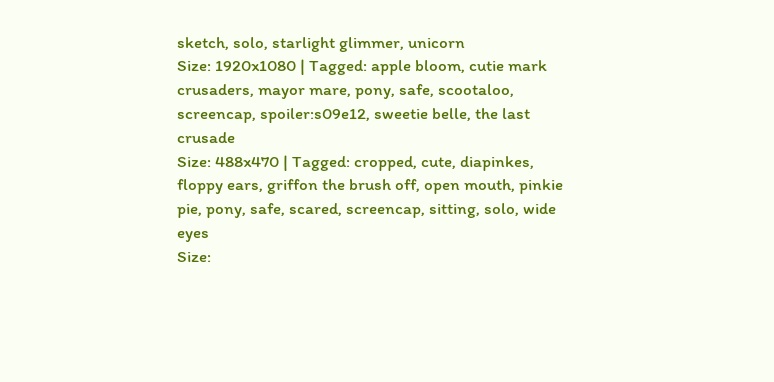sketch, solo, starlight glimmer, unicorn
Size: 1920x1080 | Tagged: apple bloom, cutie mark crusaders, mayor mare, pony, safe, scootaloo, screencap, spoiler:s09e12, sweetie belle, the last crusade
Size: 488x470 | Tagged: cropped, cute, diapinkes, floppy ears, griffon the brush off, open mouth, pinkie pie, pony, safe, scared, screencap, sitting, solo, wide eyes
Size: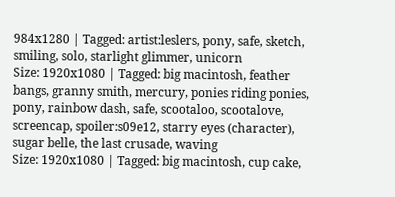984x1280 | Tagged: artist:leslers, pony, safe, sketch, smiling, solo, starlight glimmer, unicorn
Size: 1920x1080 | Tagged: big macintosh, feather bangs, granny smith, mercury, ponies riding ponies, pony, rainbow dash, safe, scootaloo, scootalove, screencap, spoiler:s09e12, starry eyes (character), sugar belle, the last crusade, waving
Size: 1920x1080 | Tagged: big macintosh, cup cake,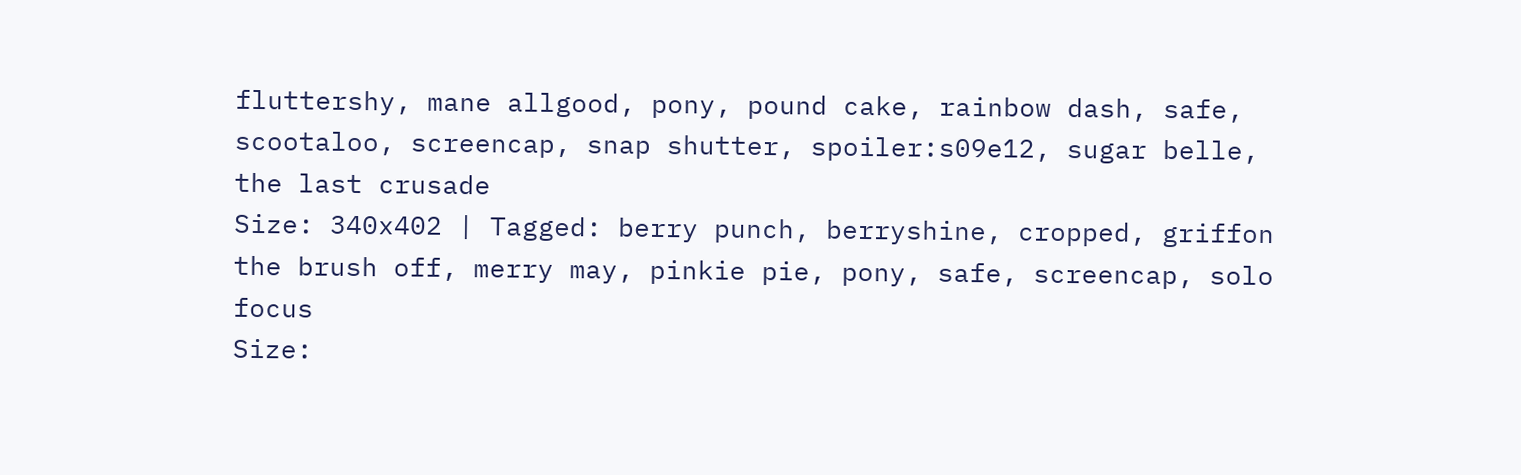fluttershy, mane allgood, pony, pound cake, rainbow dash, safe, scootaloo, screencap, snap shutter, spoiler:s09e12, sugar belle, the last crusade
Size: 340x402 | Tagged: berry punch, berryshine, cropped, griffon the brush off, merry may, pinkie pie, pony, safe, screencap, solo focus
Size: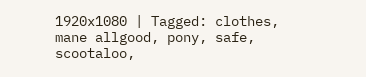1920x1080 | Tagged: clothes, mane allgood, pony, safe, scootaloo,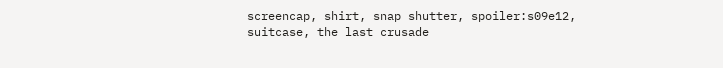screencap, shirt, snap shutter, spoiler:s09e12, suitcase, the last crusade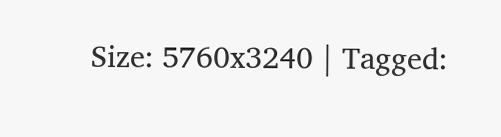Size: 5760x3240 | Tagged: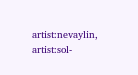artist:nevaylin, artist:sol-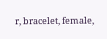r, bracelet, female,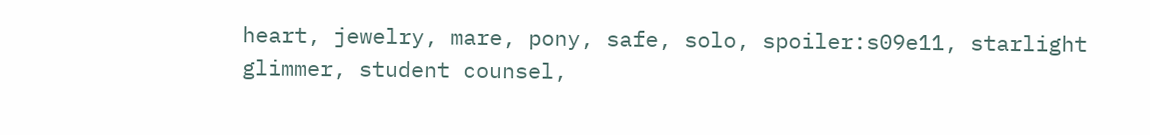heart, jewelry, mare, pony, safe, solo, spoiler:s09e11, starlight glimmer, student counsel,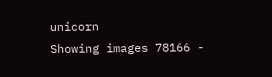unicorn
Showing images 78166 -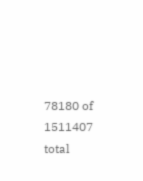78180 of 1511407 total